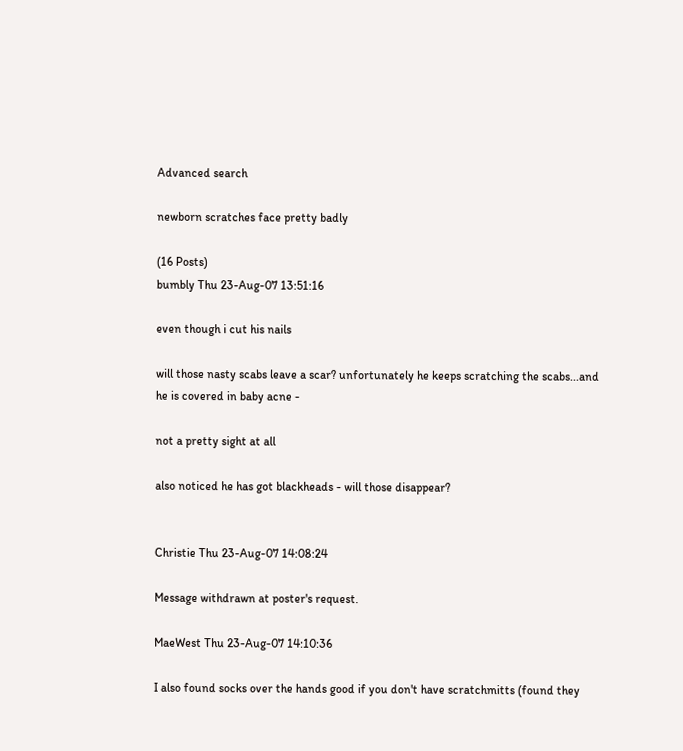Advanced search

newborn scratches face pretty badly

(16 Posts)
bumbly Thu 23-Aug-07 13:51:16

even though i cut his nails

will those nasty scabs leave a scar? unfortunately he keeps scratching the scabs...and he is covered in baby acne -

not a pretty sight at all

also noticed he has got blackheads - will those disappear?


Christie Thu 23-Aug-07 14:08:24

Message withdrawn at poster's request.

MaeWest Thu 23-Aug-07 14:10:36

I also found socks over the hands good if you don't have scratchmitts (found they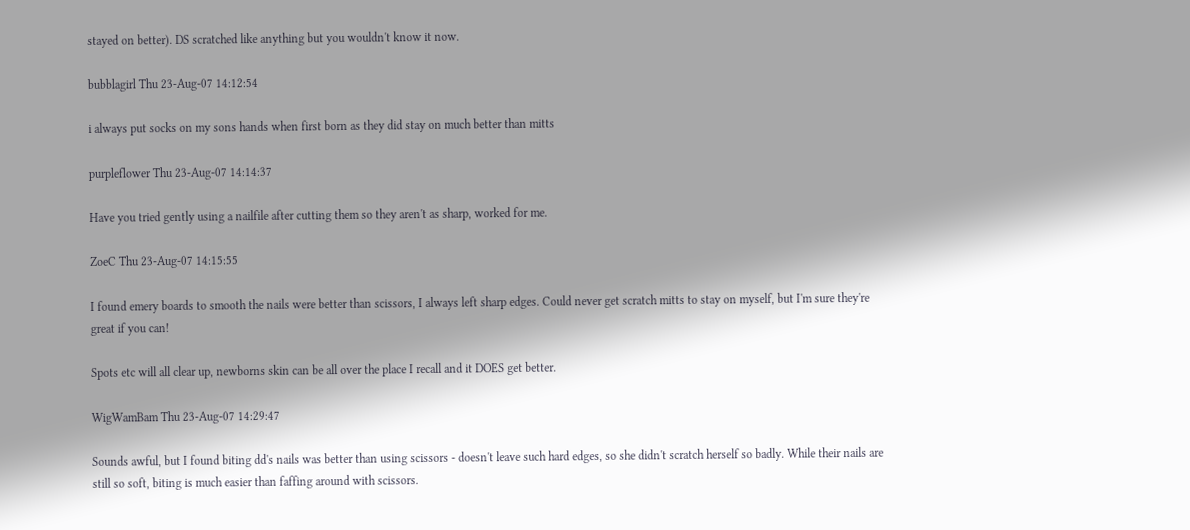stayed on better). DS scratched like anything but you wouldn't know it now.

bubblagirl Thu 23-Aug-07 14:12:54

i always put socks on my sons hands when first born as they did stay on much better than mitts

purpleflower Thu 23-Aug-07 14:14:37

Have you tried gently using a nailfile after cutting them so they aren't as sharp, worked for me.

ZoeC Thu 23-Aug-07 14:15:55

I found emery boards to smooth the nails were better than scissors, I always left sharp edges. Could never get scratch mitts to stay on myself, but I'm sure they're great if you can!

Spots etc will all clear up, newborns skin can be all over the place I recall and it DOES get better.

WigWamBam Thu 23-Aug-07 14:29:47

Sounds awful, but I found biting dd's nails was better than using scissors - doesn't leave such hard edges, so she didn't scratch herself so badly. While their nails are still so soft, biting is much easier than faffing around with scissors.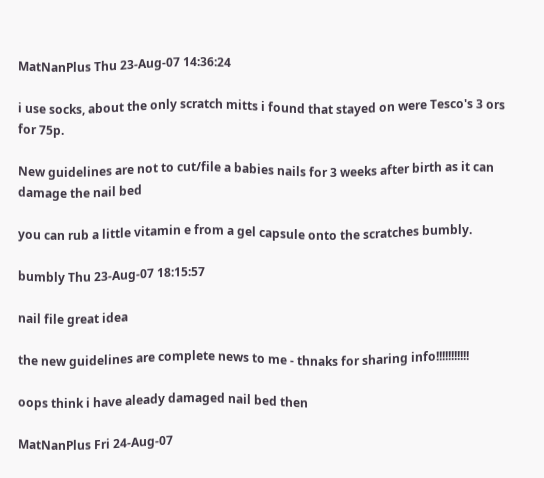MatNanPlus Thu 23-Aug-07 14:36:24

i use socks, about the only scratch mitts i found that stayed on were Tesco's 3 ors for 75p.

New guidelines are not to cut/file a babies nails for 3 weeks after birth as it can damage the nail bed

you can rub a little vitamin e from a gel capsule onto the scratches bumbly.

bumbly Thu 23-Aug-07 18:15:57

nail file great idea

the new guidelines are complete news to me - thnaks for sharing info!!!!!!!!!!!

oops think i have aleady damaged nail bed then

MatNanPlus Fri 24-Aug-07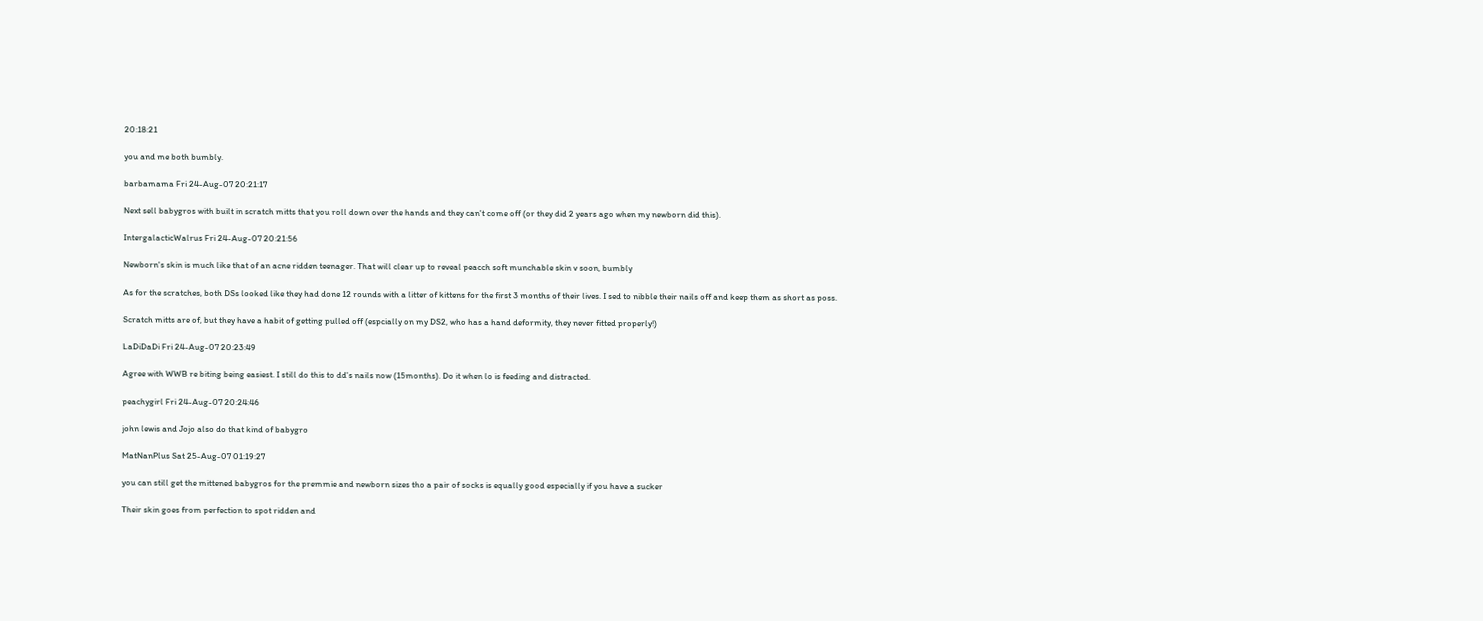20:18:21

you and me both bumbly.

barbamama Fri 24-Aug-07 20:21:17

Next sell babygros with built in scratch mitts that you roll down over the hands and they can't come off (or they did 2 years ago when my newborn did this).

IntergalacticWalrus Fri 24-Aug-07 20:21:56

Newborn's skin is much like that of an acne ridden teenager. That will clear up to reveal peacch soft munchable skin v soon, bumbly

As for the scratches, both DSs looked like they had done 12 rounds with a litter of kittens for the first 3 months of their lives. I sed to nibble their nails off and keep them as short as poss.

Scratch mitts are of, but they have a habit of getting pulled off (espcially on my DS2, who has a hand deformity, they never fitted properly!)

LaDiDaDi Fri 24-Aug-07 20:23:49

Agree with WWB re biting being easiest. I still do this to dd's nails now (15months). Do it when lo is feeding and distracted.

peachygirl Fri 24-Aug-07 20:24:46

john lewis and Jojo also do that kind of babygro

MatNanPlus Sat 25-Aug-07 01:19:27

you can still get the mittened babygros for the premmie and newborn sizes tho a pair of socks is equally good especially if you have a sucker

Their skin goes from perfection to spot ridden and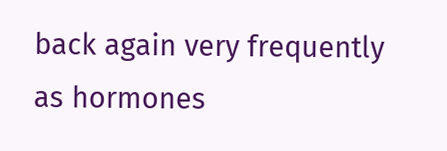back again very frequently as hormones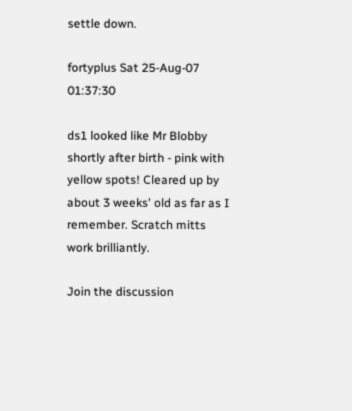settle down.

fortyplus Sat 25-Aug-07 01:37:30

ds1 looked like Mr Blobby shortly after birth - pink with yellow spots! Cleared up by about 3 weeks' old as far as I remember. Scratch mitts work brilliantly.

Join the discussion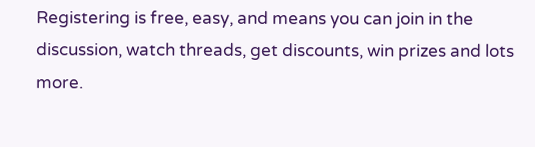Registering is free, easy, and means you can join in the discussion, watch threads, get discounts, win prizes and lots more.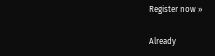Register now »

Already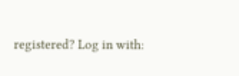registered? Log in with: